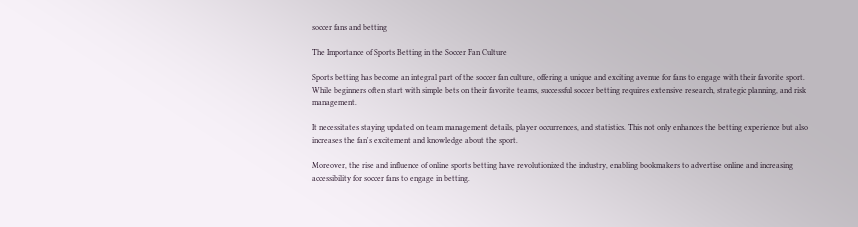soccer fans and betting

The Importance of Sports Betting in the Soccer Fan Culture

Sports betting has become an integral part of the soccer fan culture, offering a unique and exciting avenue for fans to engage with their favorite sport. While beginners often start with simple bets on their favorite teams, successful soccer betting requires extensive research, strategic planning, and risk management.

It necessitates staying updated on team management details, player occurrences, and statistics. This not only enhances the betting experience but also increases the fan's excitement and knowledge about the sport.

Moreover, the rise and influence of online sports betting have revolutionized the industry, enabling bookmakers to advertise online and increasing accessibility for soccer fans to engage in betting.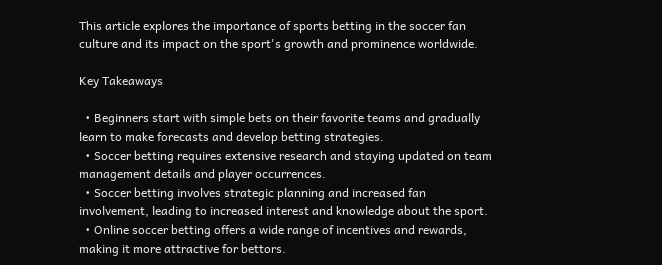This article explores the importance of sports betting in the soccer fan culture and its impact on the sport's growth and prominence worldwide.

Key Takeaways

  • Beginners start with simple bets on their favorite teams and gradually learn to make forecasts and develop betting strategies.
  • Soccer betting requires extensive research and staying updated on team management details and player occurrences.
  • Soccer betting involves strategic planning and increased fan involvement, leading to increased interest and knowledge about the sport.
  • Online soccer betting offers a wide range of incentives and rewards, making it more attractive for bettors.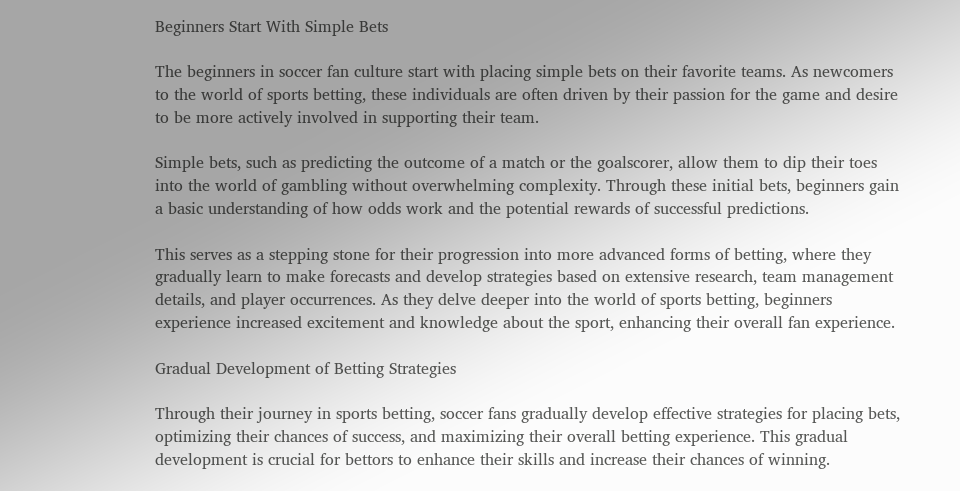Beginners Start With Simple Bets

The beginners in soccer fan culture start with placing simple bets on their favorite teams. As newcomers to the world of sports betting, these individuals are often driven by their passion for the game and desire to be more actively involved in supporting their team.

Simple bets, such as predicting the outcome of a match or the goalscorer, allow them to dip their toes into the world of gambling without overwhelming complexity. Through these initial bets, beginners gain a basic understanding of how odds work and the potential rewards of successful predictions.

This serves as a stepping stone for their progression into more advanced forms of betting, where they gradually learn to make forecasts and develop strategies based on extensive research, team management details, and player occurrences. As they delve deeper into the world of sports betting, beginners experience increased excitement and knowledge about the sport, enhancing their overall fan experience.

Gradual Development of Betting Strategies

Through their journey in sports betting, soccer fans gradually develop effective strategies for placing bets, optimizing their chances of success, and maximizing their overall betting experience. This gradual development is crucial for bettors to enhance their skills and increase their chances of winning.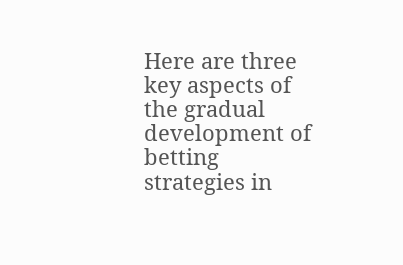Here are three key aspects of the gradual development of betting strategies in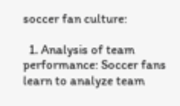soccer fan culture:

  1. Analysis of team performance: Soccer fans learn to analyze team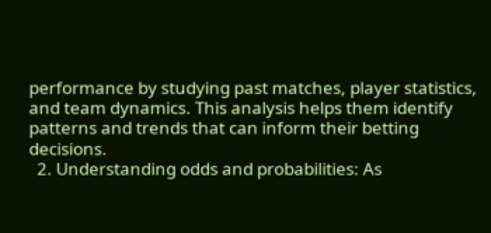performance by studying past matches, player statistics, and team dynamics. This analysis helps them identify patterns and trends that can inform their betting decisions.
  2. Understanding odds and probabilities: As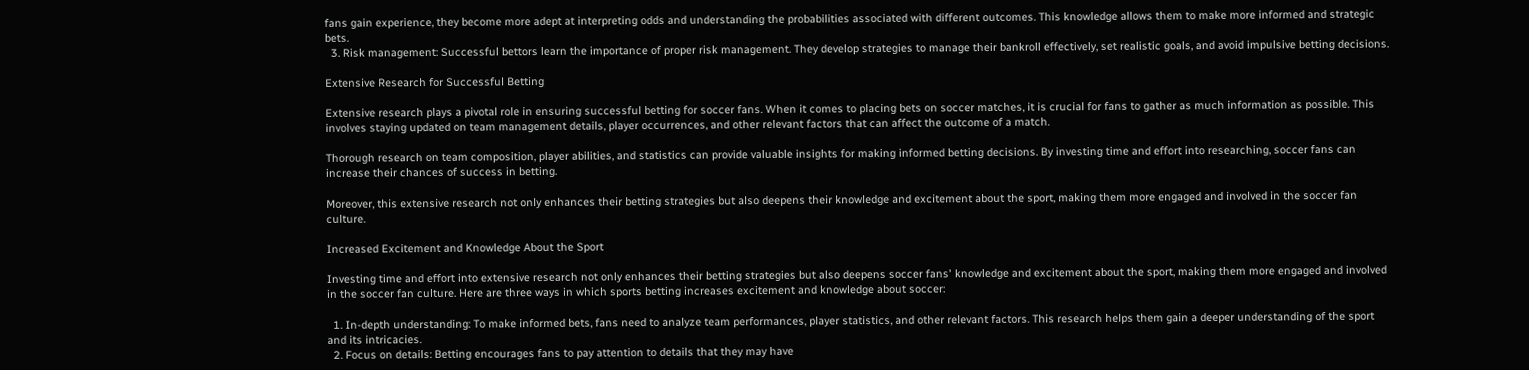fans gain experience, they become more adept at interpreting odds and understanding the probabilities associated with different outcomes. This knowledge allows them to make more informed and strategic bets.
  3. Risk management: Successful bettors learn the importance of proper risk management. They develop strategies to manage their bankroll effectively, set realistic goals, and avoid impulsive betting decisions.

Extensive Research for Successful Betting

Extensive research plays a pivotal role in ensuring successful betting for soccer fans. When it comes to placing bets on soccer matches, it is crucial for fans to gather as much information as possible. This involves staying updated on team management details, player occurrences, and other relevant factors that can affect the outcome of a match.

Thorough research on team composition, player abilities, and statistics can provide valuable insights for making informed betting decisions. By investing time and effort into researching, soccer fans can increase their chances of success in betting.

Moreover, this extensive research not only enhances their betting strategies but also deepens their knowledge and excitement about the sport, making them more engaged and involved in the soccer fan culture.

Increased Excitement and Knowledge About the Sport

Investing time and effort into extensive research not only enhances their betting strategies but also deepens soccer fans' knowledge and excitement about the sport, making them more engaged and involved in the soccer fan culture. Here are three ways in which sports betting increases excitement and knowledge about soccer:

  1. In-depth understanding: To make informed bets, fans need to analyze team performances, player statistics, and other relevant factors. This research helps them gain a deeper understanding of the sport and its intricacies.
  2. Focus on details: Betting encourages fans to pay attention to details that they may have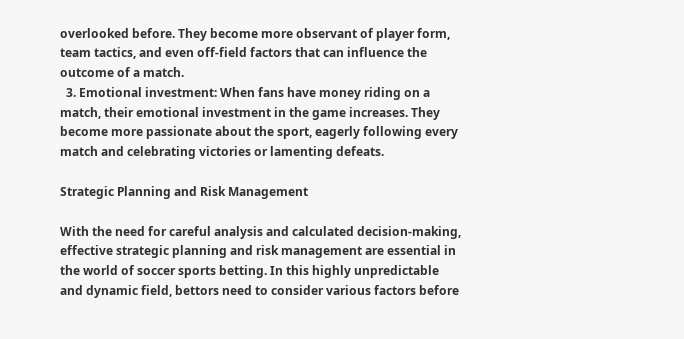overlooked before. They become more observant of player form, team tactics, and even off-field factors that can influence the outcome of a match.
  3. Emotional investment: When fans have money riding on a match, their emotional investment in the game increases. They become more passionate about the sport, eagerly following every match and celebrating victories or lamenting defeats.

Strategic Planning and Risk Management

With the need for careful analysis and calculated decision-making, effective strategic planning and risk management are essential in the world of soccer sports betting. In this highly unpredictable and dynamic field, bettors need to consider various factors before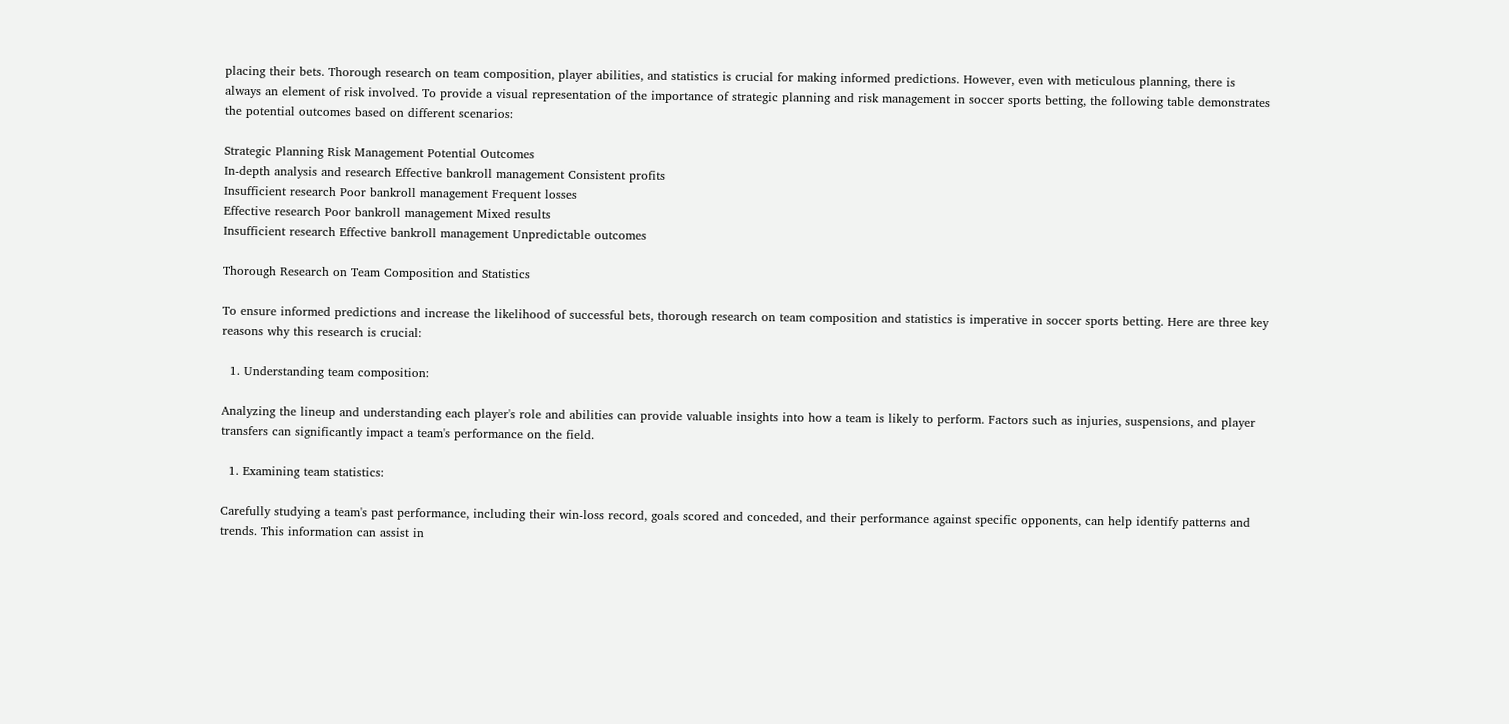placing their bets. Thorough research on team composition, player abilities, and statistics is crucial for making informed predictions. However, even with meticulous planning, there is always an element of risk involved. To provide a visual representation of the importance of strategic planning and risk management in soccer sports betting, the following table demonstrates the potential outcomes based on different scenarios:

Strategic Planning Risk Management Potential Outcomes
In-depth analysis and research Effective bankroll management Consistent profits
Insufficient research Poor bankroll management Frequent losses
Effective research Poor bankroll management Mixed results
Insufficient research Effective bankroll management Unpredictable outcomes

Thorough Research on Team Composition and Statistics

To ensure informed predictions and increase the likelihood of successful bets, thorough research on team composition and statistics is imperative in soccer sports betting. Here are three key reasons why this research is crucial:

  1. Understanding team composition:

Analyzing the lineup and understanding each player's role and abilities can provide valuable insights into how a team is likely to perform. Factors such as injuries, suspensions, and player transfers can significantly impact a team's performance on the field.

  1. Examining team statistics:

Carefully studying a team's past performance, including their win-loss record, goals scored and conceded, and their performance against specific opponents, can help identify patterns and trends. This information can assist in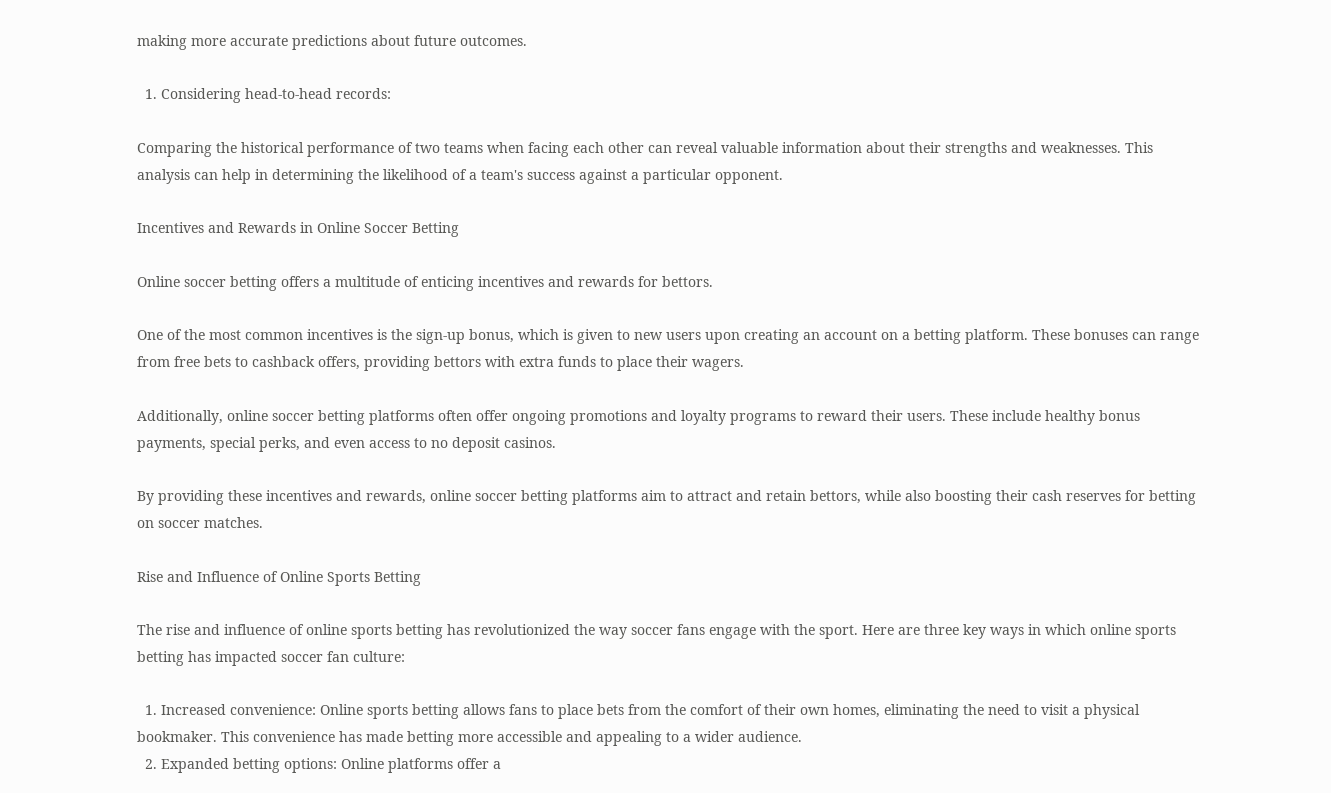making more accurate predictions about future outcomes.

  1. Considering head-to-head records:

Comparing the historical performance of two teams when facing each other can reveal valuable information about their strengths and weaknesses. This analysis can help in determining the likelihood of a team's success against a particular opponent.

Incentives and Rewards in Online Soccer Betting

Online soccer betting offers a multitude of enticing incentives and rewards for bettors.

One of the most common incentives is the sign-up bonus, which is given to new users upon creating an account on a betting platform. These bonuses can range from free bets to cashback offers, providing bettors with extra funds to place their wagers.

Additionally, online soccer betting platforms often offer ongoing promotions and loyalty programs to reward their users. These include healthy bonus payments, special perks, and even access to no deposit casinos.

By providing these incentives and rewards, online soccer betting platforms aim to attract and retain bettors, while also boosting their cash reserves for betting on soccer matches.

Rise and Influence of Online Sports Betting

The rise and influence of online sports betting has revolutionized the way soccer fans engage with the sport. Here are three key ways in which online sports betting has impacted soccer fan culture:

  1. Increased convenience: Online sports betting allows fans to place bets from the comfort of their own homes, eliminating the need to visit a physical bookmaker. This convenience has made betting more accessible and appealing to a wider audience.
  2. Expanded betting options: Online platforms offer a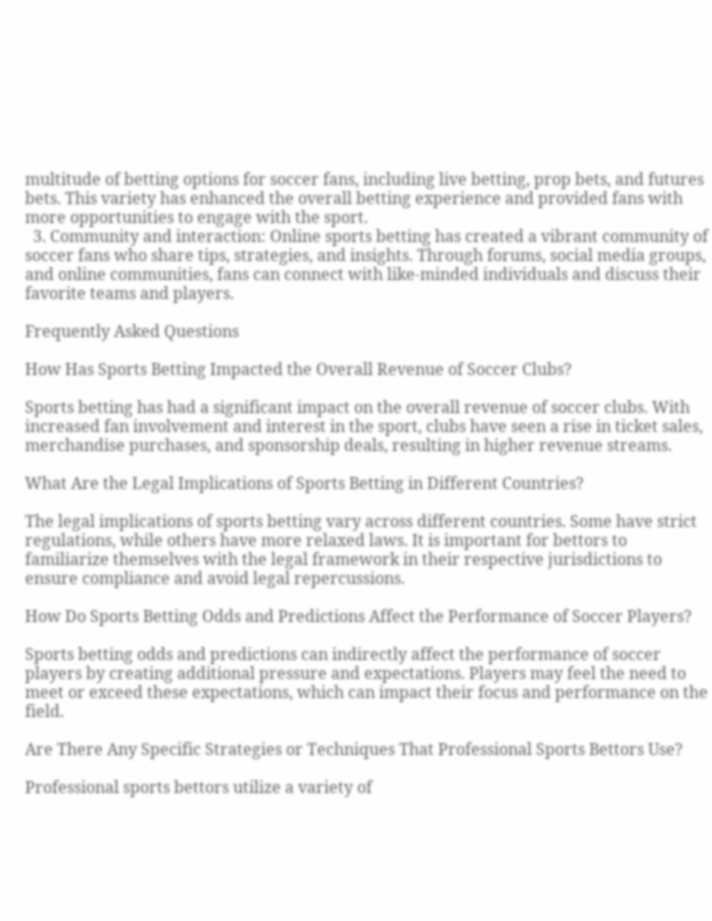multitude of betting options for soccer fans, including live betting, prop bets, and futures bets. This variety has enhanced the overall betting experience and provided fans with more opportunities to engage with the sport.
  3. Community and interaction: Online sports betting has created a vibrant community of soccer fans who share tips, strategies, and insights. Through forums, social media groups, and online communities, fans can connect with like-minded individuals and discuss their favorite teams and players.

Frequently Asked Questions

How Has Sports Betting Impacted the Overall Revenue of Soccer Clubs?

Sports betting has had a significant impact on the overall revenue of soccer clubs. With increased fan involvement and interest in the sport, clubs have seen a rise in ticket sales, merchandise purchases, and sponsorship deals, resulting in higher revenue streams.

What Are the Legal Implications of Sports Betting in Different Countries?

The legal implications of sports betting vary across different countries. Some have strict regulations, while others have more relaxed laws. It is important for bettors to familiarize themselves with the legal framework in their respective jurisdictions to ensure compliance and avoid legal repercussions.

How Do Sports Betting Odds and Predictions Affect the Performance of Soccer Players?

Sports betting odds and predictions can indirectly affect the performance of soccer players by creating additional pressure and expectations. Players may feel the need to meet or exceed these expectations, which can impact their focus and performance on the field.

Are There Any Specific Strategies or Techniques That Professional Sports Bettors Use?

Professional sports bettors utilize a variety of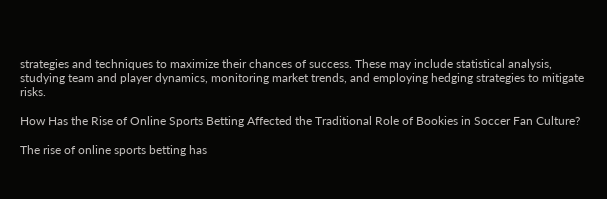strategies and techniques to maximize their chances of success. These may include statistical analysis, studying team and player dynamics, monitoring market trends, and employing hedging strategies to mitigate risks.

How Has the Rise of Online Sports Betting Affected the Traditional Role of Bookies in Soccer Fan Culture?

The rise of online sports betting has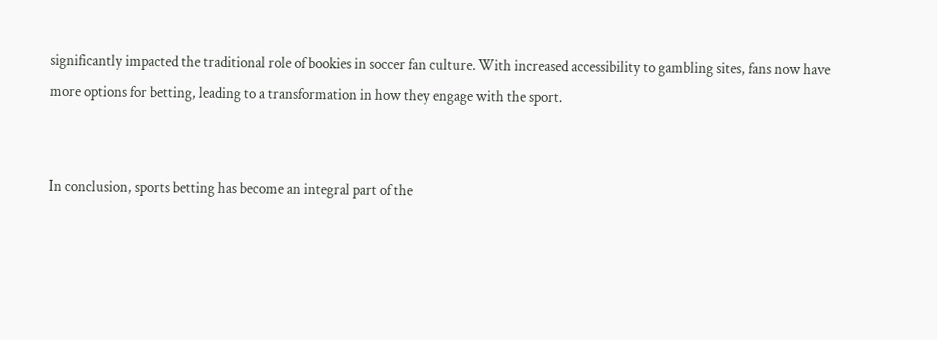significantly impacted the traditional role of bookies in soccer fan culture. With increased accessibility to gambling sites, fans now have more options for betting, leading to a transformation in how they engage with the sport.


In conclusion, sports betting has become an integral part of the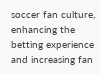soccer fan culture, enhancing the betting experience and increasing fan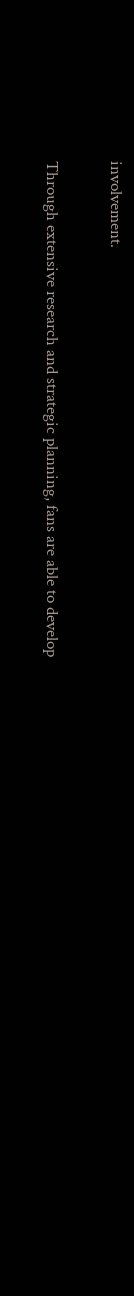involvement.

Through extensive research and strategic planning, fans are able to develop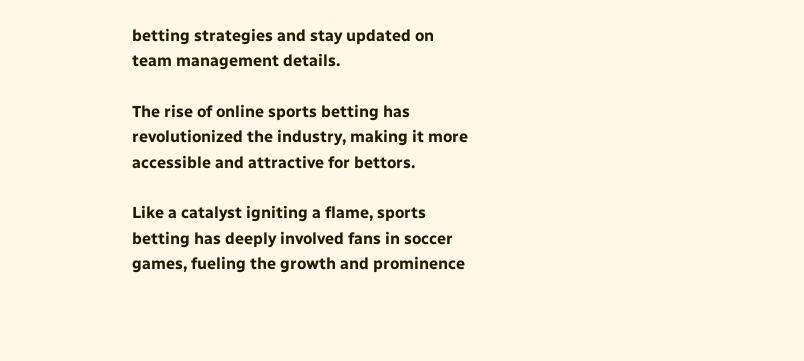betting strategies and stay updated on team management details.

The rise of online sports betting has revolutionized the industry, making it more accessible and attractive for bettors.

Like a catalyst igniting a flame, sports betting has deeply involved fans in soccer games, fueling the growth and prominence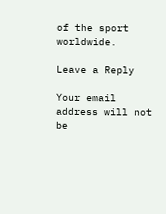of the sport worldwide.

Leave a Reply

Your email address will not be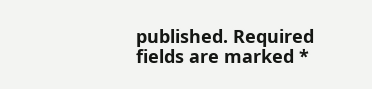published. Required fields are marked *